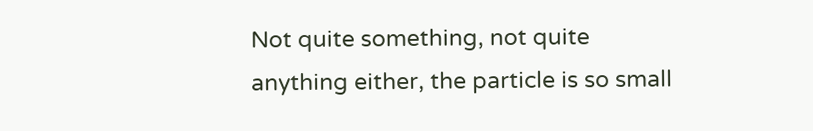Not quite something, not quite anything either, the particle is so small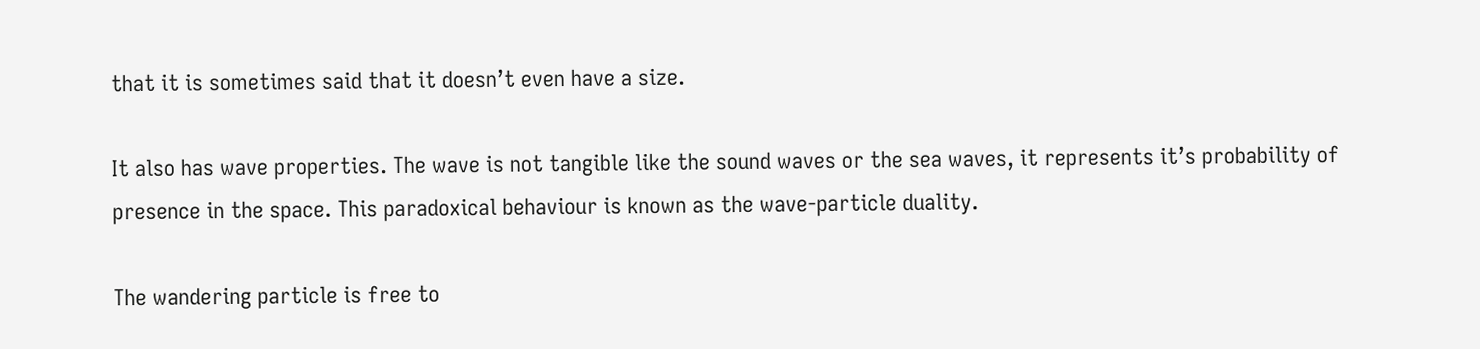that it is sometimes said that it doesn’t even have a size.

It also has wave properties. The wave is not tangible like the sound waves or the sea waves, it represents it’s probability of presence in the space. This paradoxical behaviour is known as the wave-particle duality.

The wandering particle is free to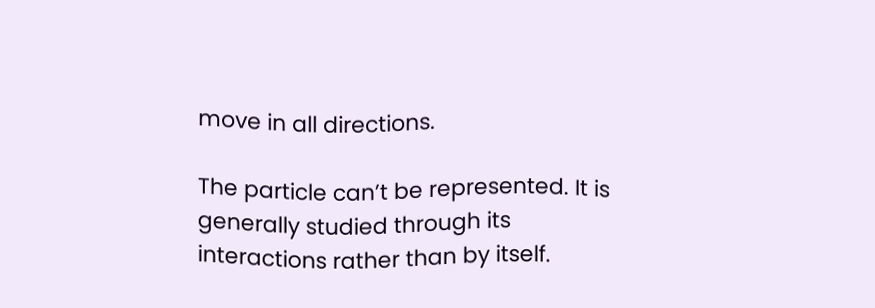move in all directions.

The particle can’t be represented. It is generally studied through its interactions rather than by itself.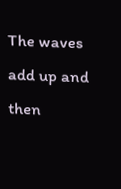The waves add up and then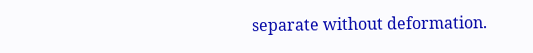separate without deformation.